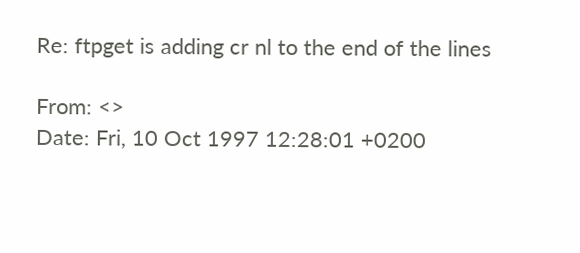Re: ftpget is adding cr nl to the end of the lines

From: <>
Date: Fri, 10 Oct 1997 12:28:01 +0200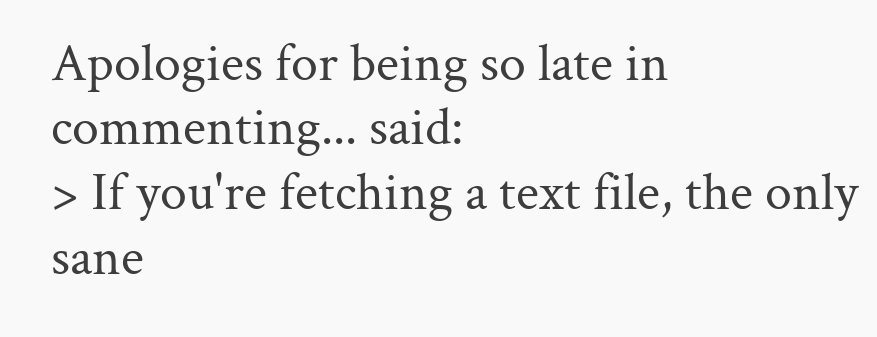Apologies for being so late in commenting... said:
> If you're fetching a text file, the only sane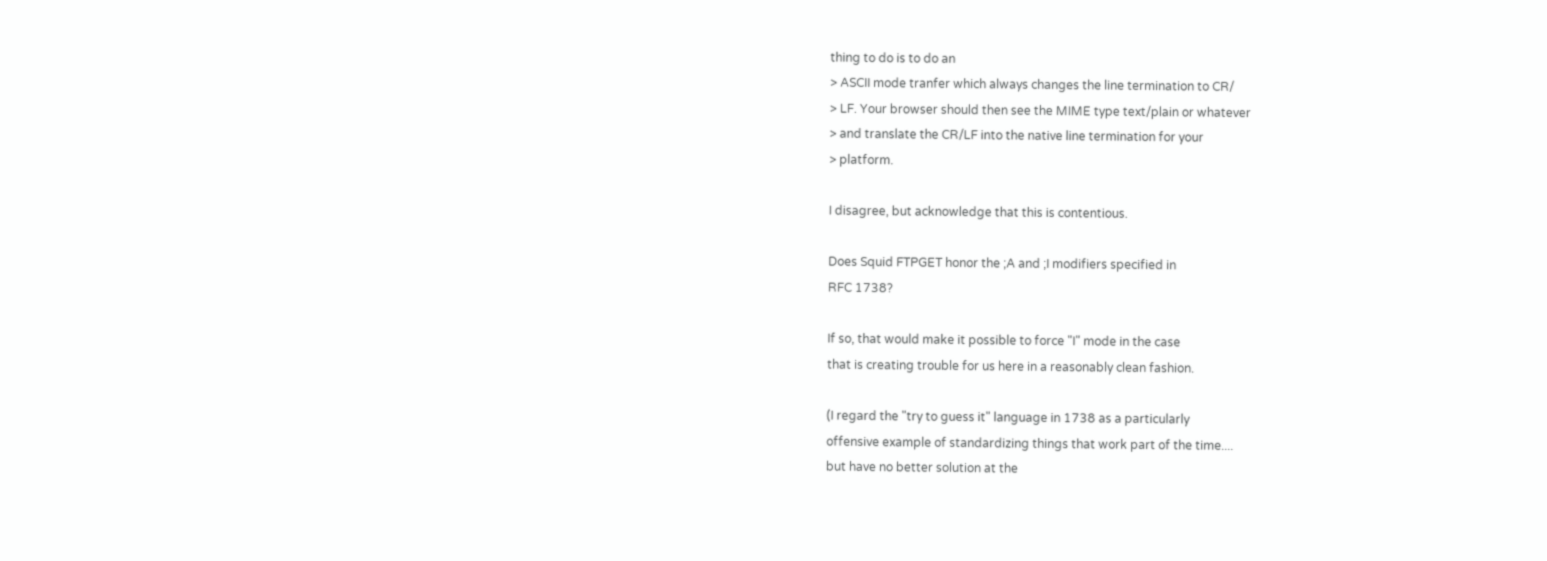thing to do is to do an
> ASCII mode tranfer which always changes the line termination to CR/
> LF. Your browser should then see the MIME type text/plain or whatever
> and translate the CR/LF into the native line termination for your
> platform.

I disagree, but acknowledge that this is contentious.

Does Squid FTPGET honor the ;A and ;I modifiers specified in
RFC 1738?

If so, that would make it possible to force "I" mode in the case
that is creating trouble for us here in a reasonably clean fashion.

(I regard the "try to guess it" language in 1738 as a particularly
offensive example of standardizing things that work part of the time....
but have no better solution at the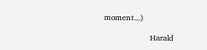moment...)

                       Harald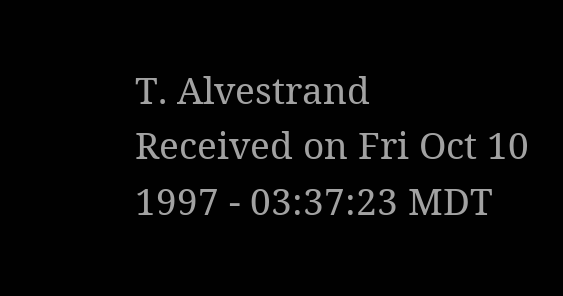T. Alvestrand
Received on Fri Oct 10 1997 - 03:37:23 MDT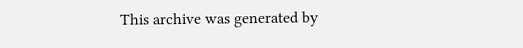This archive was generated by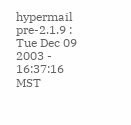hypermail pre-2.1.9 : Tue Dec 09 2003 - 16:37:16 MST